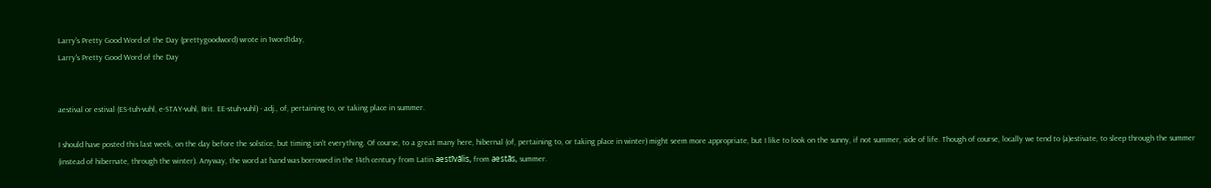Larry's Pretty Good Word of the Day (prettygoodword) wrote in 1word1day,
Larry's Pretty Good Word of the Day


aestival or estival (ES-tuh-vuhl, e-STAY-vuhl, Brit. EE-stuh-vuhl) - adj., of, pertaining to, or taking place in summer.

I should have posted this last week, on the day before the solstice, but timing isn't everything. Of course, to a great many here, hibernal (of, pertaining to, or taking place in winter) might seem more appropriate, but I like to look on the sunny, if not summer, side of life. Though of course, locally we tend to (a)estivate, to sleep through the summer (instead of hibernate, through the winter). Anyway, the word at hand was borrowed in the 14th century from Latin aestīvālis, from aestās, summer.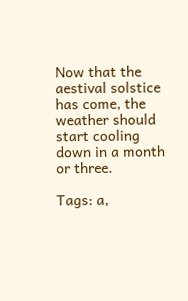Now that the aestival solstice has come, the weather should start cooling down in a month or three.

Tags: a,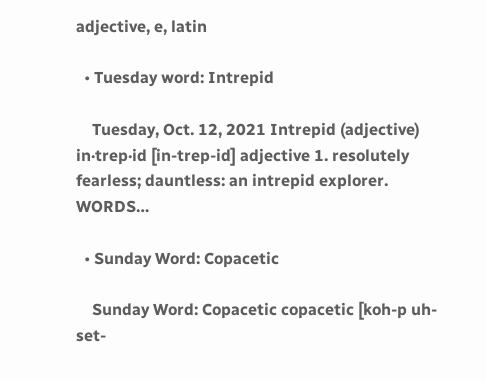adjective, e, latin

  • Tuesday word: Intrepid

    Tuesday, Oct. 12, 2021 Intrepid (adjective) in·trep·id [in-trep-id] adjective 1. resolutely fearless; dauntless: an intrepid explorer. WORDS…

  • Sunday Word: Copacetic

    Sunday Word: Copacetic copacetic [koh-p uh- set-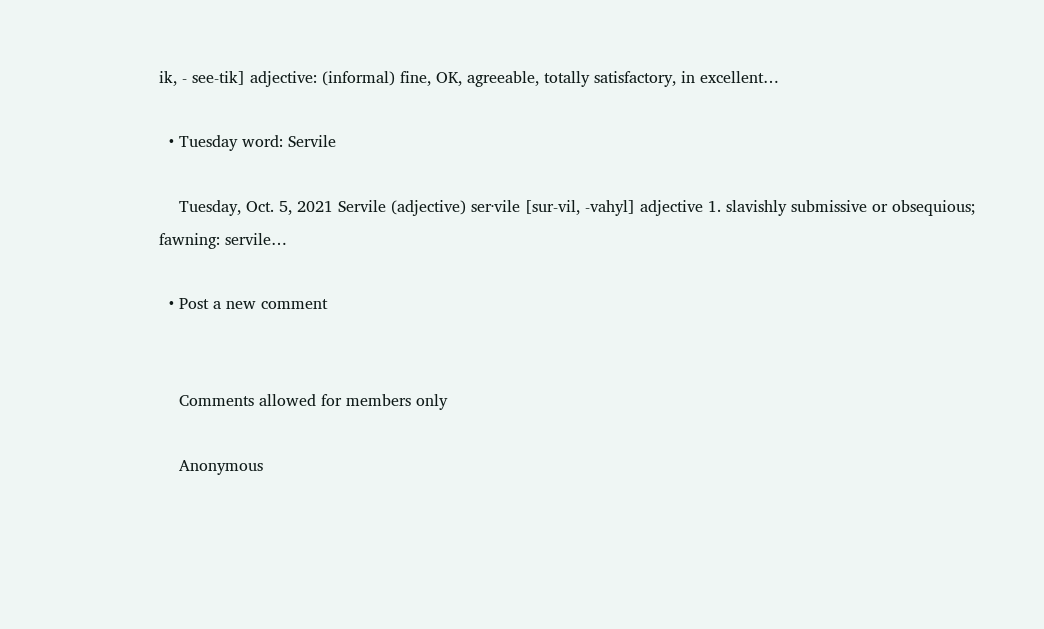ik, - see-tik] adjective: (informal) fine, OK, agreeable, totally satisfactory, in excellent…

  • Tuesday word: Servile

    Tuesday, Oct. 5, 2021 Servile (adjective) ser·vile [sur-vil, -vahyl] adjective 1. slavishly submissive or obsequious; fawning: servile…

  • Post a new comment


    Comments allowed for members only

    Anonymous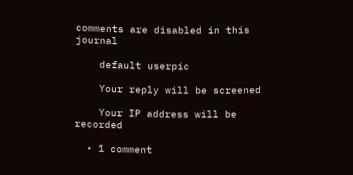comments are disabled in this journal

    default userpic

    Your reply will be screened

    Your IP address will be recorded

  • 1 comment